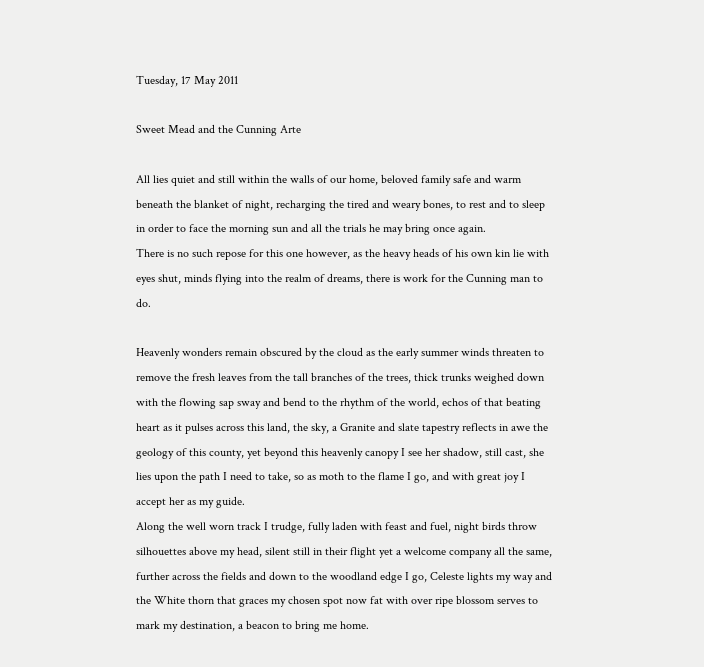Tuesday, 17 May 2011

Sweet Mead and the Cunning Arte

All lies quiet and still within the walls of our home, beloved family safe and warm beneath the blanket of night, recharging the tired and weary bones, to rest and to sleep in order to face the morning sun and all the trials he may bring once again.
There is no such repose for this one however, as the heavy heads of his own kin lie with eyes shut, minds flying into the realm of dreams, there is work for the Cunning man to do.

Heavenly wonders remain obscured by the cloud as the early summer winds threaten to remove the fresh leaves from the tall branches of the trees, thick trunks weighed down with the flowing sap sway and bend to the rhythm of the world, echos of that beating heart as it pulses across this land, the sky, a Granite and slate tapestry reflects in awe the geology of this county, yet beyond this heavenly canopy I see her shadow, still cast, she lies upon the path I need to take, so as moth to the flame I go, and with great joy I accept her as my guide.
Along the well worn track I trudge, fully laden with feast and fuel, night birds throw silhouettes above my head, silent still in their flight yet a welcome company all the same, further across the fields and down to the woodland edge I go, Celeste lights my way and the White thorn that graces my chosen spot now fat with over ripe blossom serves to mark my destination, a beacon to bring me home.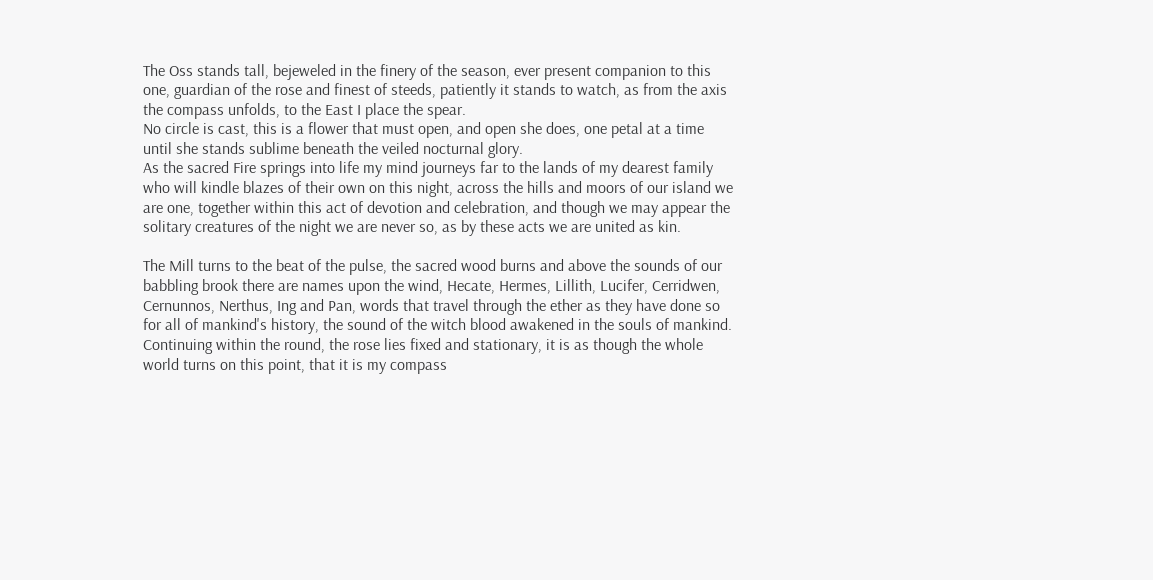The Oss stands tall, bejeweled in the finery of the season, ever present companion to this one, guardian of the rose and finest of steeds, patiently it stands to watch, as from the axis the compass unfolds, to the East I place the spear.
No circle is cast, this is a flower that must open, and open she does, one petal at a time until she stands sublime beneath the veiled nocturnal glory.
As the sacred Fire springs into life my mind journeys far to the lands of my dearest family who will kindle blazes of their own on this night, across the hills and moors of our island we are one, together within this act of devotion and celebration, and though we may appear the solitary creatures of the night we are never so, as by these acts we are united as kin.

The Mill turns to the beat of the pulse, the sacred wood burns and above the sounds of our babbling brook there are names upon the wind, Hecate, Hermes, Lillith, Lucifer, Cerridwen, Cernunnos, Nerthus, Ing and Pan, words that travel through the ether as they have done so for all of mankind's history, the sound of the witch blood awakened in the souls of mankind.
Continuing within the round, the rose lies fixed and stationary, it is as though the whole world turns on this point, that it is my compass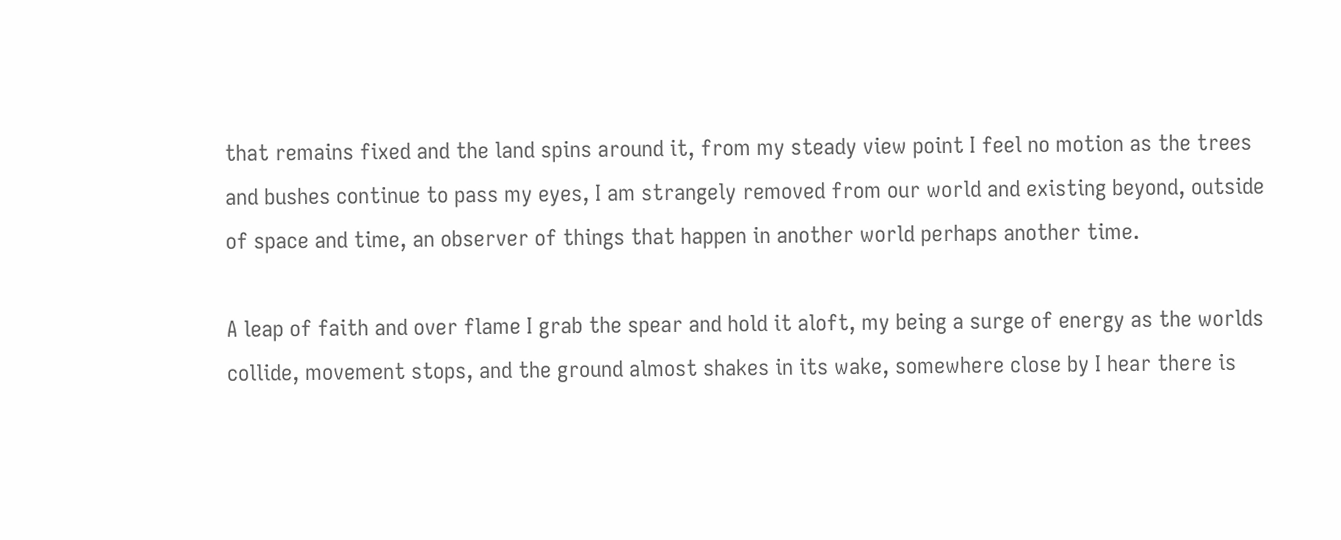that remains fixed and the land spins around it, from my steady view point I feel no motion as the trees and bushes continue to pass my eyes, I am strangely removed from our world and existing beyond, outside of space and time, an observer of things that happen in another world perhaps another time.

A leap of faith and over flame I grab the spear and hold it aloft, my being a surge of energy as the worlds collide, movement stops, and the ground almost shakes in its wake, somewhere close by I hear there is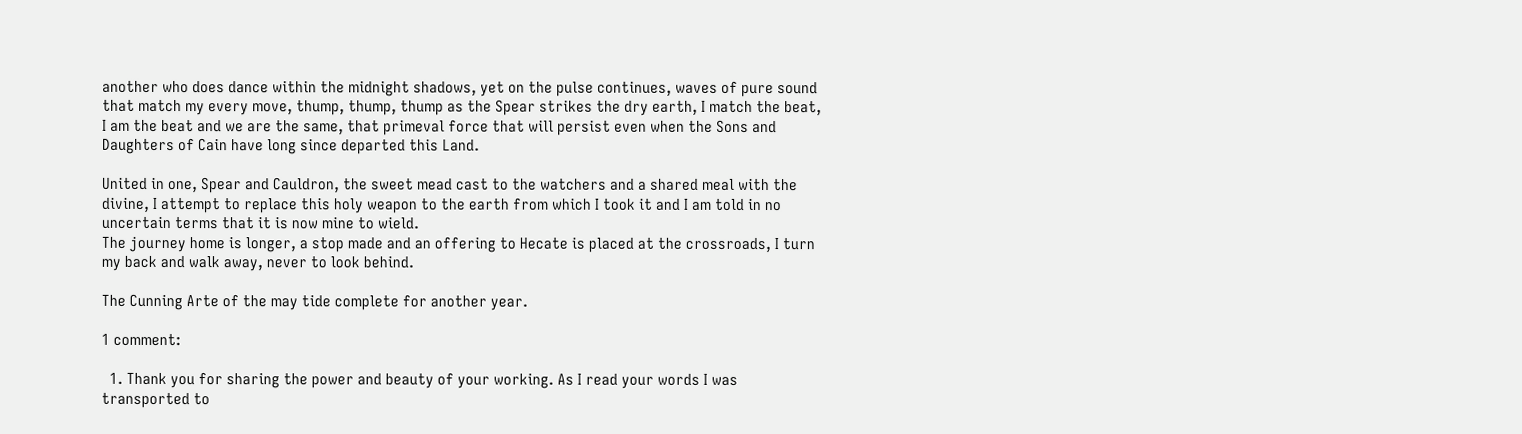another who does dance within the midnight shadows, yet on the pulse continues, waves of pure sound that match my every move, thump, thump, thump as the Spear strikes the dry earth, I match the beat, I am the beat and we are the same, that primeval force that will persist even when the Sons and Daughters of Cain have long since departed this Land.

United in one, Spear and Cauldron, the sweet mead cast to the watchers and a shared meal with the divine, I attempt to replace this holy weapon to the earth from which I took it and I am told in no uncertain terms that it is now mine to wield.
The journey home is longer, a stop made and an offering to Hecate is placed at the crossroads, I turn my back and walk away, never to look behind.

The Cunning Arte of the may tide complete for another year.

1 comment:

  1. Thank you for sharing the power and beauty of your working. As I read your words I was transported to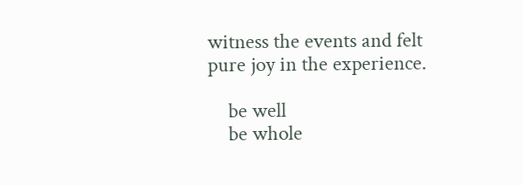witness the events and felt pure joy in the experience.

    be well
    be whole